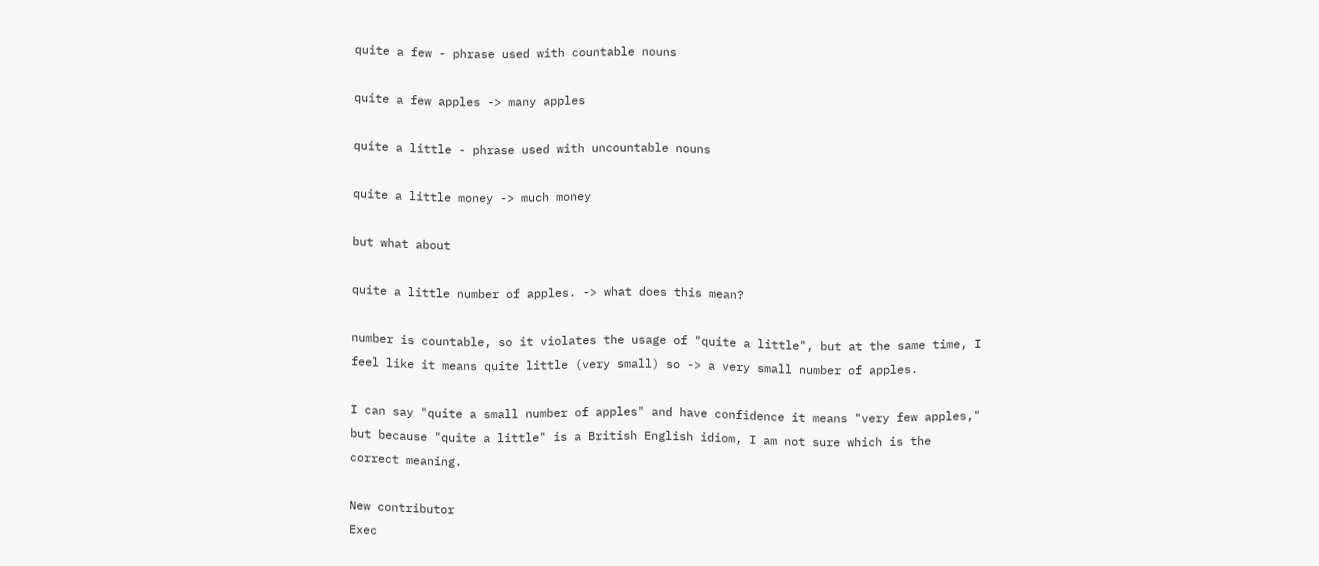quite a few - phrase used with countable nouns

quite a few apples -> many apples

quite a little - phrase used with uncountable nouns

quite a little money -> much money

but what about

quite a little number of apples. -> what does this mean?

number is countable, so it violates the usage of "quite a little", but at the same time, I feel like it means quite little (very small) so -> a very small number of apples.

I can say "quite a small number of apples" and have confidence it means "very few apples," but because "quite a little" is a British English idiom, I am not sure which is the correct meaning.

New contributor
Exec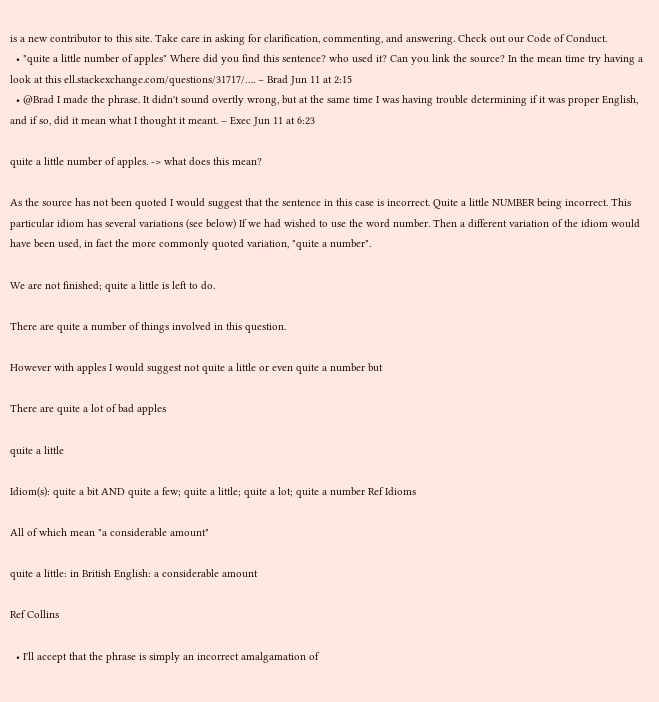is a new contributor to this site. Take care in asking for clarification, commenting, and answering. Check out our Code of Conduct.
  • "quite a little number of apples" Where did you find this sentence? who used it? Can you link the source? In the mean time try having a look at this ell.stackexchange.com/questions/31717/…. – Brad Jun 11 at 2:15
  • @Brad I made the phrase. It didn't sound overtly wrong, but at the same time I was having trouble determining if it was proper English, and if so, did it mean what I thought it meant. – Exec Jun 11 at 6:23

quite a little number of apples. -> what does this mean?

As the source has not been quoted I would suggest that the sentence in this case is incorrect. Quite a little NUMBER being incorrect. This particular idiom has several variations (see below) If we had wished to use the word number. Then a different variation of the idiom would have been used, in fact the more commonly quoted variation, "quite a number".

We are not finished; quite a little is left to do.

There are quite a number of things involved in this question.

However with apples I would suggest not quite a little or even quite a number but

There are quite a lot of bad apples

quite a little

Idiom(s): quite a bit AND quite a few; quite a little; quite a lot; quite a number Ref Idioms

All of which mean "a considerable amount"

quite a little: in British English: a considerable amount

Ref Collins

  • I'll accept that the phrase is simply an incorrect amalgamation of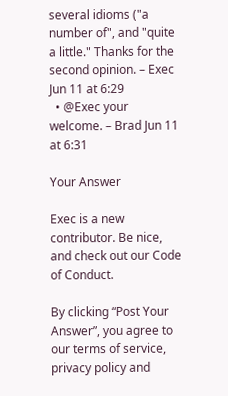several idioms ("a number of", and "quite a little." Thanks for the second opinion. – Exec Jun 11 at 6:29
  • @Exec your welcome. – Brad Jun 11 at 6:31

Your Answer

Exec is a new contributor. Be nice, and check out our Code of Conduct.

By clicking “Post Your Answer”, you agree to our terms of service, privacy policy and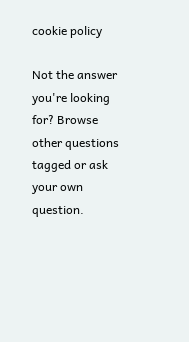cookie policy

Not the answer you're looking for? Browse other questions tagged or ask your own question.